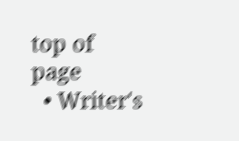top of page
  • Writer's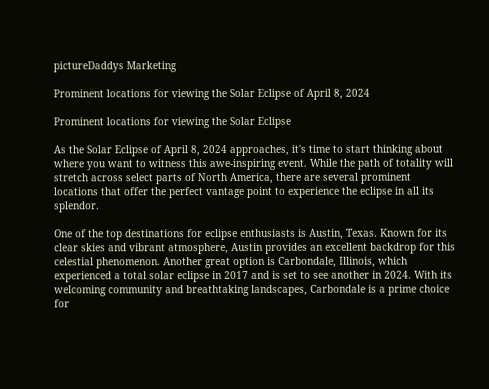pictureDaddys Marketing

Prominent locations for viewing the Solar Eclipse of April 8, 2024

Prominent locations for viewing the Solar Eclipse

As the Solar Eclipse of April 8, 2024 approaches, it's time to start thinking about where you want to witness this awe-inspiring event. While the path of totality will stretch across select parts of North America, there are several prominent locations that offer the perfect vantage point to experience the eclipse in all its splendor.

One of the top destinations for eclipse enthusiasts is Austin, Texas. Known for its clear skies and vibrant atmosphere, Austin provides an excellent backdrop for this celestial phenomenon. Another great option is Carbondale, Illinois, which experienced a total solar eclipse in 2017 and is set to see another in 2024. With its welcoming community and breathtaking landscapes, Carbondale is a prime choice for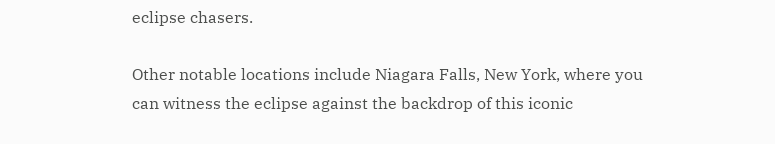eclipse chasers.

Other notable locations include Niagara Falls, New York, where you can witness the eclipse against the backdrop of this iconic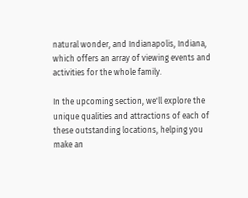natural wonder, and Indianapolis, Indiana, which offers an array of viewing events and activities for the whole family.

In the upcoming section, we'll explore the unique qualities and attractions of each of these outstanding locations, helping you make an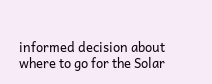informed decision about where to go for the Solar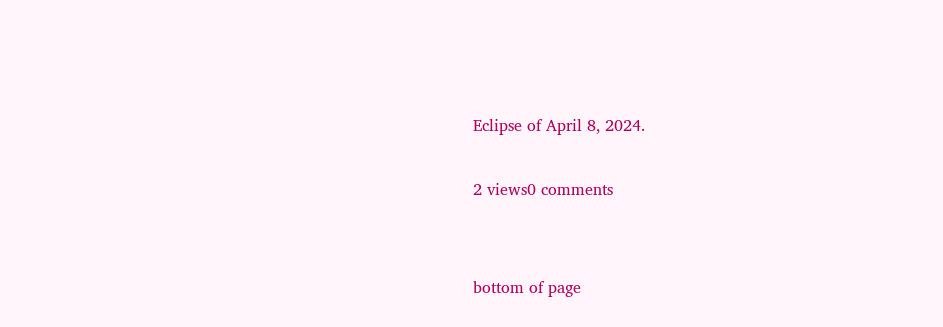Eclipse of April 8, 2024.

2 views0 comments


bottom of page